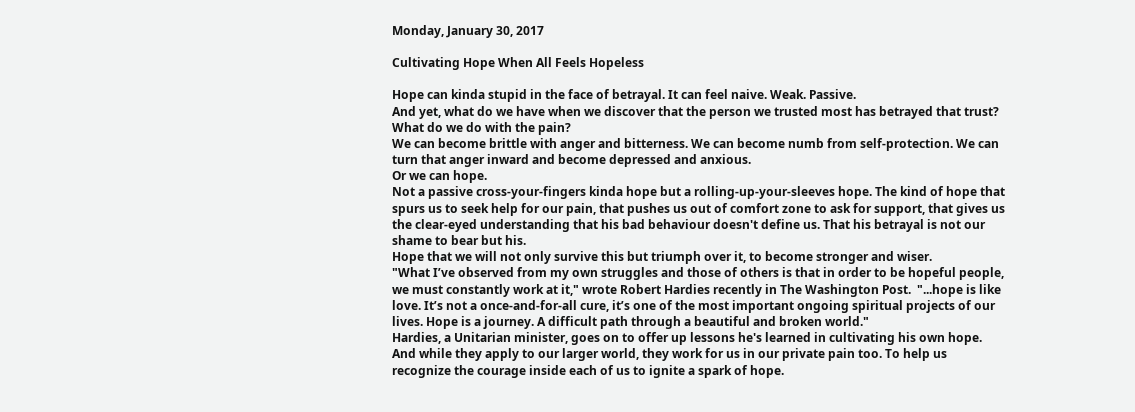Monday, January 30, 2017

Cultivating Hope When All Feels Hopeless

Hope can kinda stupid in the face of betrayal. It can feel naive. Weak. Passive.
And yet, what do we have when we discover that the person we trusted most has betrayed that trust? What do we do with the pain?
We can become brittle with anger and bitterness. We can become numb from self-protection. We can turn that anger inward and become depressed and anxious.
Or we can hope.
Not a passive cross-your-fingers kinda hope but a rolling-up-your-sleeves hope. The kind of hope that spurs us to seek help for our pain, that pushes us out of comfort zone to ask for support, that gives us the clear-eyed understanding that his bad behaviour doesn't define us. That his betrayal is not our shame to bear but his.
Hope that we will not only survive this but triumph over it, to become stronger and wiser.
"What I’ve observed from my own struggles and those of others is that in order to be hopeful people, we must constantly work at it," wrote Robert Hardies recently in The Washington Post.  "...hope is like love. It’s not a once-and-for-all cure, it’s one of the most important ongoing spiritual projects of our lives. Hope is a journey. A difficult path through a beautiful and broken world."
Hardies, a Unitarian minister, goes on to offer up lessons he's learned in cultivating his own hope. And while they apply to our larger world, they work for us in our private pain too. To help us recognize the courage inside each of us to ignite a spark of hope.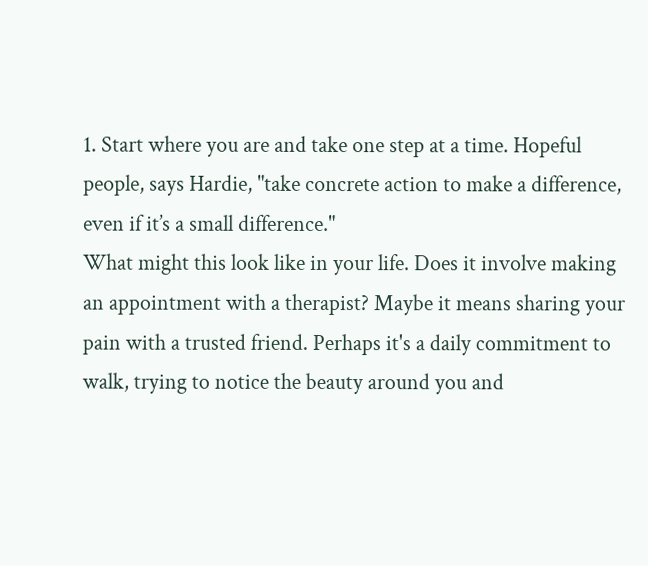1. Start where you are and take one step at a time. Hopeful people, says Hardie, "take concrete action to make a difference, even if it’s a small difference."
What might this look like in your life. Does it involve making an appointment with a therapist? Maybe it means sharing your pain with a trusted friend. Perhaps it's a daily commitment to walk, trying to notice the beauty around you and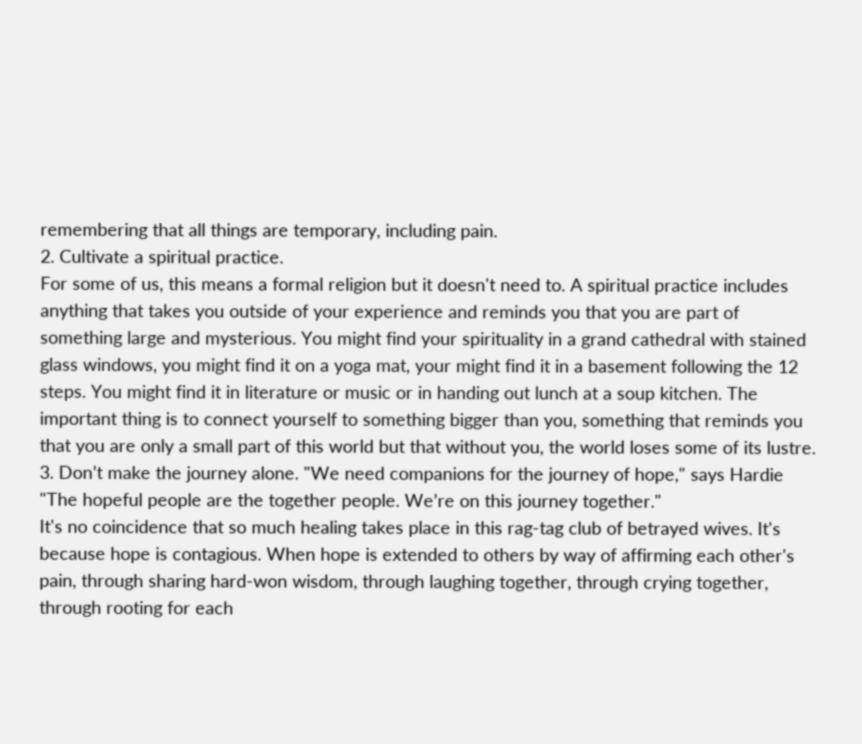remembering that all things are temporary, including pain.
2. Cultivate a spiritual practice.
For some of us, this means a formal religion but it doesn't need to. A spiritual practice includes anything that takes you outside of your experience and reminds you that you are part of something large and mysterious. You might find your spirituality in a grand cathedral with stained glass windows, you might find it on a yoga mat, your might find it in a basement following the 12 steps. You might find it in literature or music or in handing out lunch at a soup kitchen. The important thing is to connect yourself to something bigger than you, something that reminds you that you are only a small part of this world but that without you, the world loses some of its lustre.
3. Don’t make the journey alone. "We need companions for the journey of hope," says Hardie  "The hopeful people are the together people. We’re on this journey together."
It's no coincidence that so much healing takes place in this rag-tag club of betrayed wives. It's because hope is contagious. When hope is extended to others by way of affirming each other's pain, through sharing hard-won wisdom, through laughing together, through crying together, through rooting for each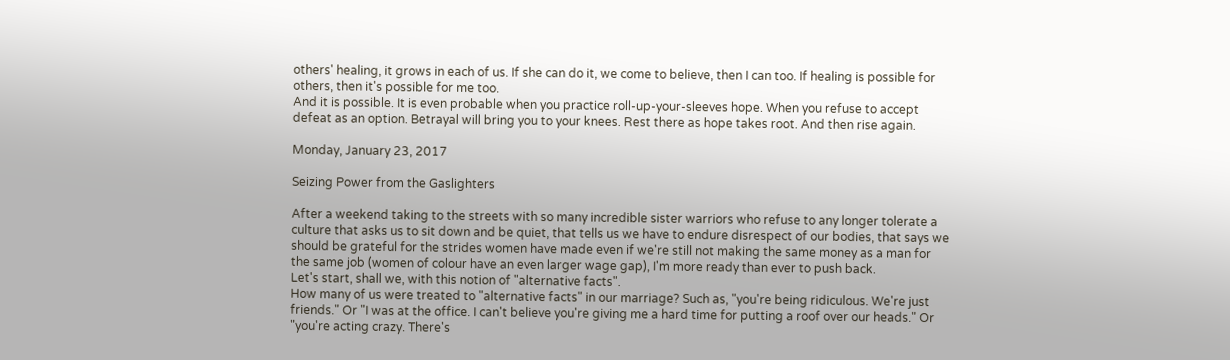others' healing, it grows in each of us. If she can do it, we come to believe, then I can too. If healing is possible for others, then it's possible for me too.
And it is possible. It is even probable when you practice roll-up-your-sleeves hope. When you refuse to accept defeat as an option. Betrayal will bring you to your knees. Rest there as hope takes root. And then rise again.

Monday, January 23, 2017

Seizing Power from the Gaslighters

After a weekend taking to the streets with so many incredible sister warriors who refuse to any longer tolerate a culture that asks us to sit down and be quiet, that tells us we have to endure disrespect of our bodies, that says we should be grateful for the strides women have made even if we're still not making the same money as a man for the same job (women of colour have an even larger wage gap), I'm more ready than ever to push back.
Let's start, shall we, with this notion of "alternative facts".
How many of us were treated to "alternative facts" in our marriage? Such as, "you're being ridiculous. We're just friends." Or "I was at the office. I can't believe you're giving me a hard time for putting a roof over our heads." Or "you're acting crazy. There's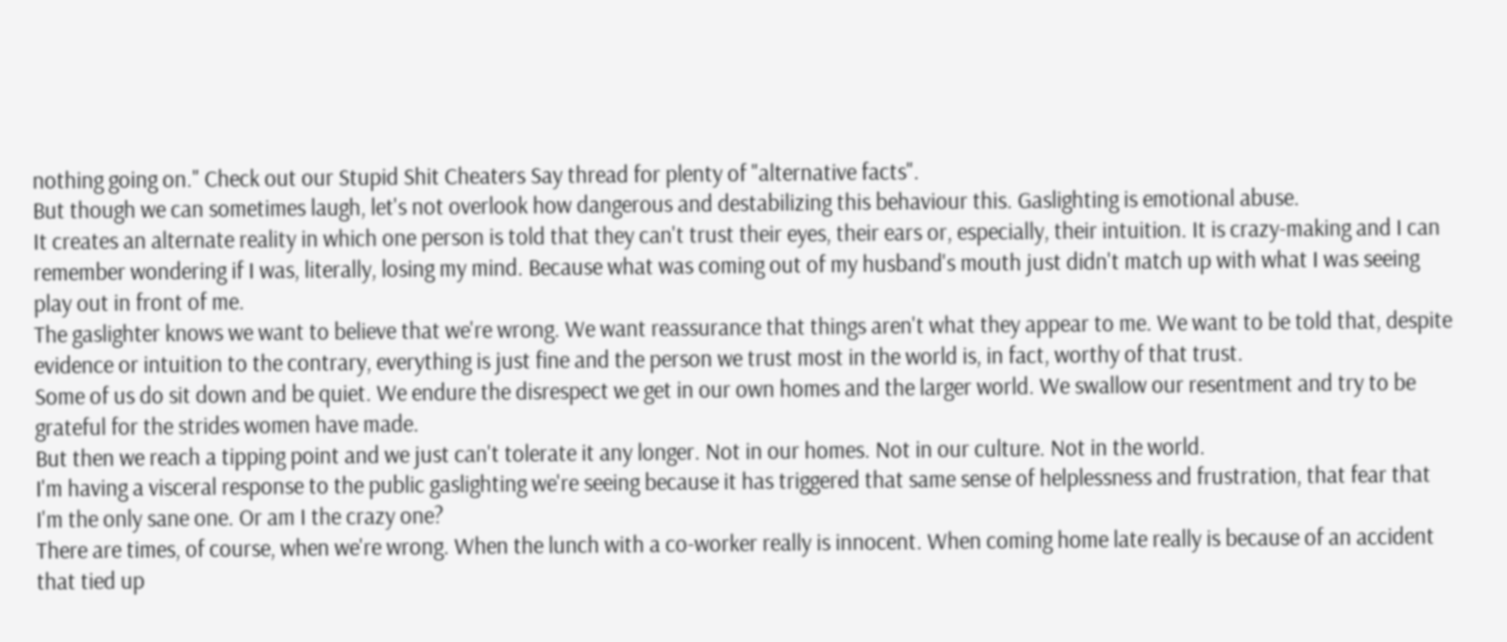nothing going on." Check out our Stupid Shit Cheaters Say thread for plenty of "alternative facts".
But though we can sometimes laugh, let's not overlook how dangerous and destabilizing this behaviour this. Gaslighting is emotional abuse.
It creates an alternate reality in which one person is told that they can't trust their eyes, their ears or, especially, their intuition. It is crazy-making and I can remember wondering if I was, literally, losing my mind. Because what was coming out of my husband's mouth just didn't match up with what I was seeing play out in front of me.
The gaslighter knows we want to believe that we're wrong. We want reassurance that things aren't what they appear to me. We want to be told that, despite evidence or intuition to the contrary, everything is just fine and the person we trust most in the world is, in fact, worthy of that trust.
Some of us do sit down and be quiet. We endure the disrespect we get in our own homes and the larger world. We swallow our resentment and try to be grateful for the strides women have made.
But then we reach a tipping point and we just can't tolerate it any longer. Not in our homes. Not in our culture. Not in the world.
I'm having a visceral response to the public gaslighting we're seeing because it has triggered that same sense of helplessness and frustration, that fear that I'm the only sane one. Or am I the crazy one?
There are times, of course, when we're wrong. When the lunch with a co-worker really is innocent. When coming home late really is because of an accident that tied up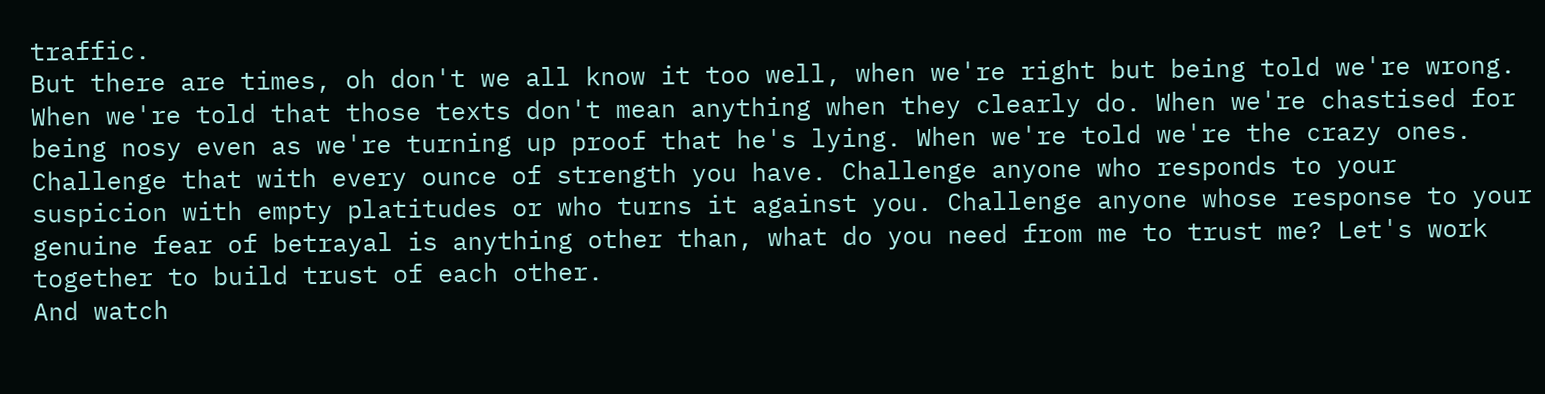traffic.
But there are times, oh don't we all know it too well, when we're right but being told we're wrong. When we're told that those texts don't mean anything when they clearly do. When we're chastised for being nosy even as we're turning up proof that he's lying. When we're told we're the crazy ones.
Challenge that with every ounce of strength you have. Challenge anyone who responds to your suspicion with empty platitudes or who turns it against you. Challenge anyone whose response to your genuine fear of betrayal is anything other than, what do you need from me to trust me? Let's work together to build trust of each other.
And watch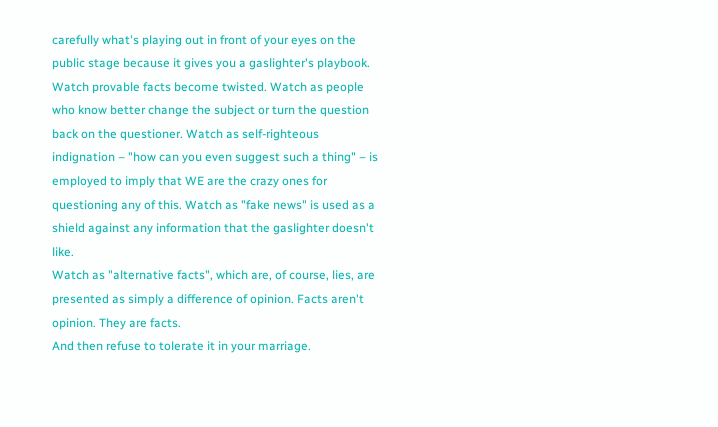carefully what's playing out in front of your eyes on the public stage because it gives you a gaslighter's playbook. Watch provable facts become twisted. Watch as people who know better change the subject or turn the question back on the questioner. Watch as self-righteous indignation – "how can you even suggest such a thing" – is employed to imply that WE are the crazy ones for questioning any of this. Watch as "fake news" is used as a shield against any information that the gaslighter doesn't like.
Watch as "alternative facts", which are, of course, lies, are presented as simply a difference of opinion. Facts aren't opinion. They are facts.
And then refuse to tolerate it in your marriage.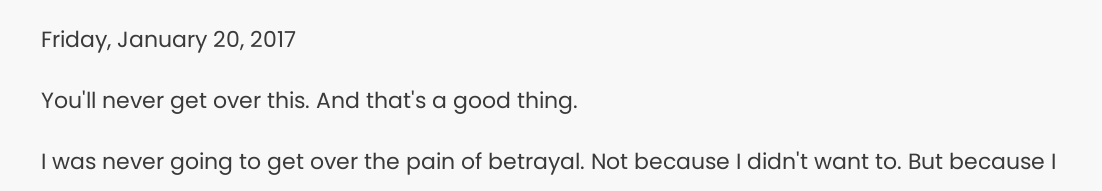Friday, January 20, 2017

You'll never get over this. And that's a good thing.

I was never going to get over the pain of betrayal. Not because I didn't want to. But because I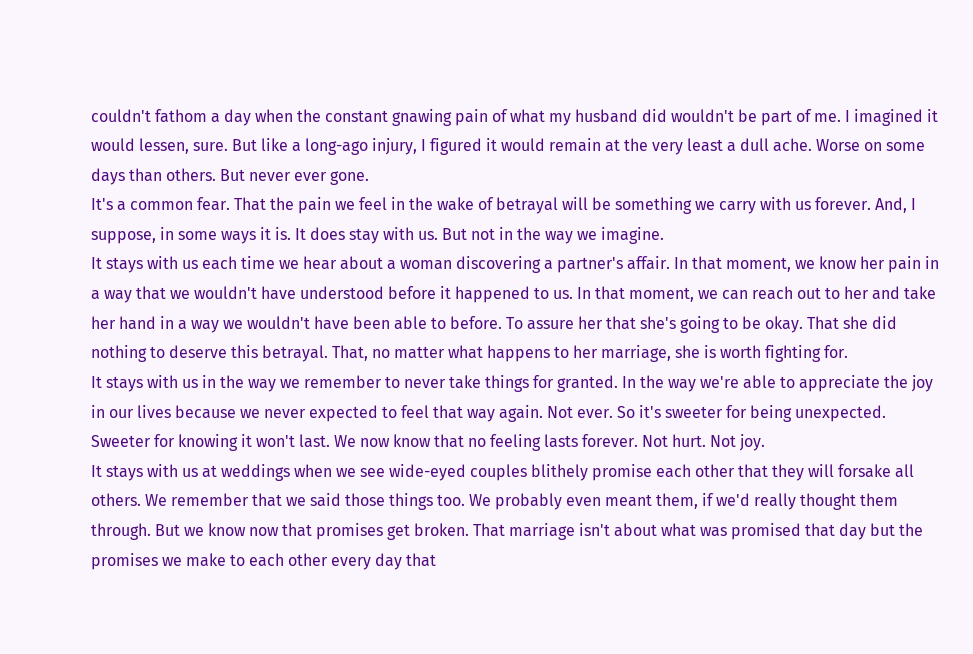couldn't fathom a day when the constant gnawing pain of what my husband did wouldn't be part of me. I imagined it would lessen, sure. But like a long-ago injury, I figured it would remain at the very least a dull ache. Worse on some days than others. But never ever gone.
It's a common fear. That the pain we feel in the wake of betrayal will be something we carry with us forever. And, I suppose, in some ways it is. It does stay with us. But not in the way we imagine.
It stays with us each time we hear about a woman discovering a partner's affair. In that moment, we know her pain in a way that we wouldn't have understood before it happened to us. In that moment, we can reach out to her and take her hand in a way we wouldn't have been able to before. To assure her that she's going to be okay. That she did nothing to deserve this betrayal. That, no matter what happens to her marriage, she is worth fighting for.
It stays with us in the way we remember to never take things for granted. In the way we're able to appreciate the joy in our lives because we never expected to feel that way again. Not ever. So it's sweeter for being unexpected. Sweeter for knowing it won't last. We now know that no feeling lasts forever. Not hurt. Not joy.
It stays with us at weddings when we see wide-eyed couples blithely promise each other that they will forsake all others. We remember that we said those things too. We probably even meant them, if we'd really thought them through. But we know now that promises get broken. That marriage isn't about what was promised that day but the promises we make to each other every day that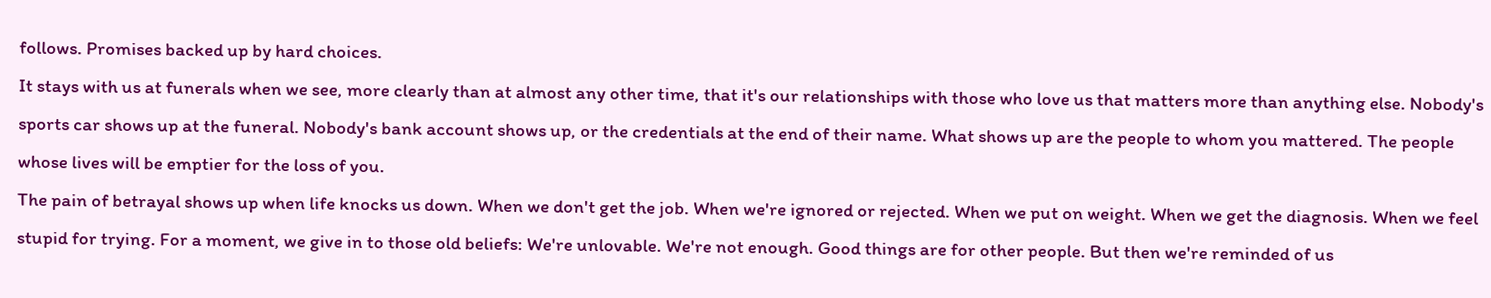follows. Promises backed up by hard choices.
It stays with us at funerals when we see, more clearly than at almost any other time, that it's our relationships with those who love us that matters more than anything else. Nobody's sports car shows up at the funeral. Nobody's bank account shows up, or the credentials at the end of their name. What shows up are the people to whom you mattered. The people whose lives will be emptier for the loss of you.
The pain of betrayal shows up when life knocks us down. When we don't get the job. When we're ignored or rejected. When we put on weight. When we get the diagnosis. When we feel stupid for trying. For a moment, we give in to those old beliefs: We're unlovable. We're not enough. Good things are for other people. But then we're reminded of us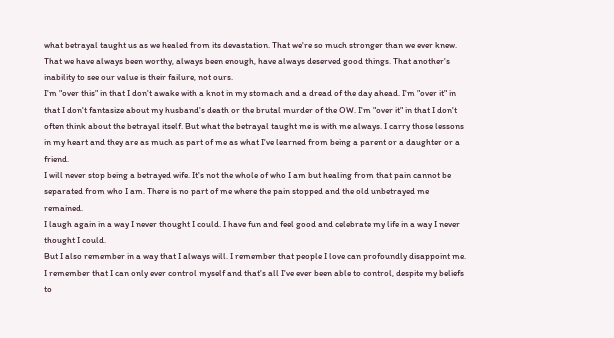what betrayal taught us as we healed from its devastation. That we're so much stronger than we ever knew. That we have always been worthy, always been enough, have always deserved good things. That another's inability to see our value is their failure, not ours.
I'm "over this" in that I don't awake with a knot in my stomach and a dread of the day ahead. I'm "over it" in that I don't fantasize about my husband's death or the brutal murder of the OW. I'm "over it" in that I don't often think about the betrayal itself. But what the betrayal taught me is with me always. I carry those lessons in my heart and they are as much as part of me as what I've learned from being a parent or a daughter or a friend.
I will never stop being a betrayed wife. It's not the whole of who I am but healing from that pain cannot be separated from who I am. There is no part of me where the pain stopped and the old unbetrayed me remained.
I laugh again in a way I never thought I could. I have fun and feel good and celebrate my life in a way I never thought I could.
But I also remember in a way that I always will. I remember that people I love can profoundly disappoint me. I remember that I can only ever control myself and that's all I've ever been able to control, despite my beliefs to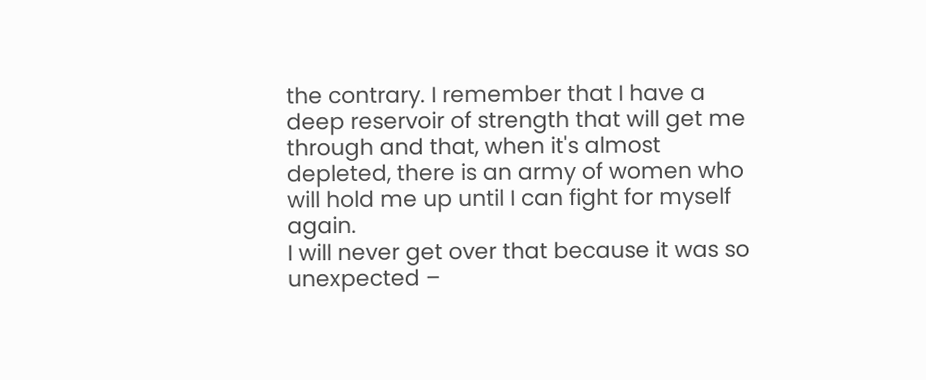the contrary. I remember that I have a deep reservoir of strength that will get me through and that, when it's almost depleted, there is an army of women who will hold me up until I can fight for myself again.
I will never get over that because it was so unexpected –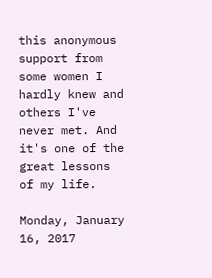this anonymous support from some women I hardly knew and others I've never met. And it's one of the great lessons of my life.

Monday, January 16, 2017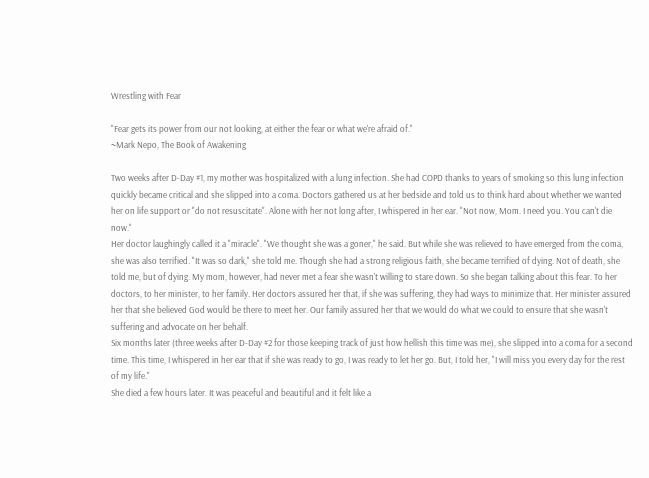Wrestling with Fear

"Fear gets its power from our not looking, at either the fear or what we're afraid of."
~Mark Nepo, The Book of Awakening

Two weeks after D-Day #1, my mother was hospitalized with a lung infection. She had COPD thanks to years of smoking so this lung infection quickly became critical and she slipped into a coma. Doctors gathered us at her bedside and told us to think hard about whether we wanted her on life support or "do not resuscitate". Alone with her not long after, I whispered in her ear. "Not now, Mom. I need you. You can't die now."
Her doctor laughingly called it a "miracle". "We thought she was a goner," he said. But while she was relieved to have emerged from the coma, she was also terrified. "It was so dark," she told me. Though she had a strong religious faith, she became terrified of dying. Not of death, she told me, but of dying. My mom, however, had never met a fear she wasn't willing to stare down. So she began talking about this fear. To her doctors, to her minister, to her family. Her doctors assured her that, if she was suffering, they had ways to minimize that. Her minister assured her that she believed God would be there to meet her. Our family assured her that we would do what we could to ensure that she wasn't suffering and advocate on her behalf.
Six months later (three weeks after D-Day #2 for those keeping track of just how hellish this time was me), she slipped into a coma for a second time. This time, I whispered in her ear that if she was ready to go, I was ready to let her go. But, I told her, "I will miss you every day for the rest of my life."
She died a few hours later. It was peaceful and beautiful and it felt like a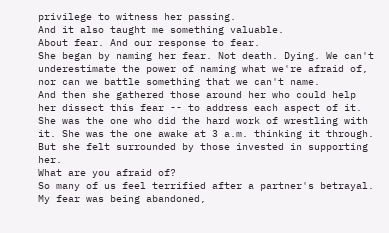privilege to witness her passing.
And it also taught me something valuable.
About fear. And our response to fear.
She began by naming her fear. Not death. Dying. We can't underestimate the power of naming what we're afraid of, nor can we battle something that we can't name.
And then she gathered those around her who could help her dissect this fear -- to address each aspect of it. She was the one who did the hard work of wrestling with it. She was the one awake at 3 a.m. thinking it through. But she felt surrounded by those invested in supporting her.
What are you afraid of?
So many of us feel terrified after a partner's betrayal. My fear was being abandoned,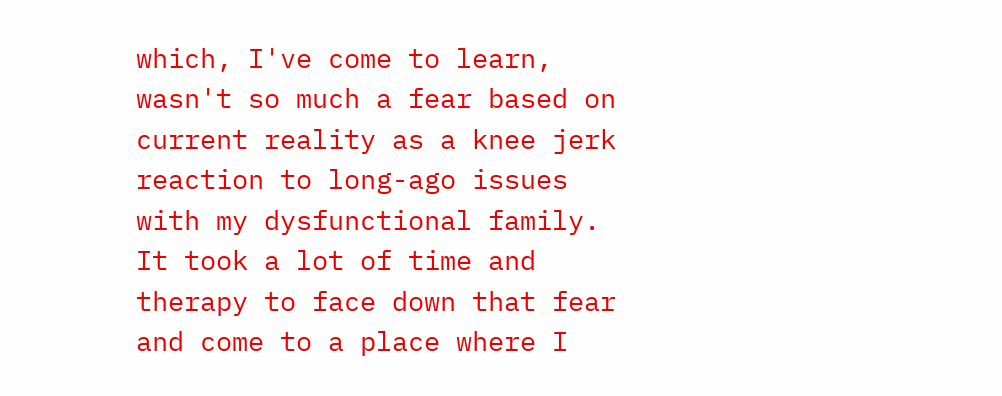which, I've come to learn, wasn't so much a fear based on current reality as a knee jerk reaction to long-ago issues with my dysfunctional family. It took a lot of time and therapy to face down that fear and come to a place where I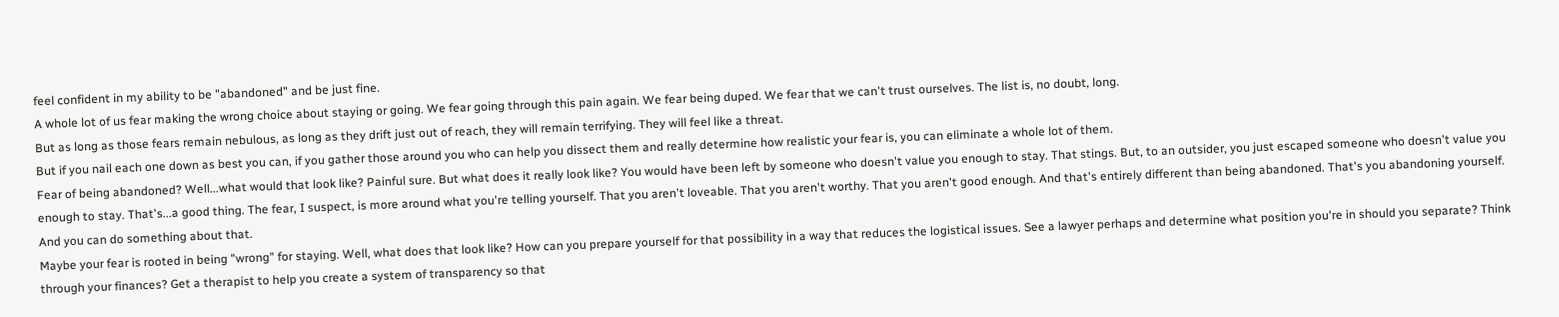feel confident in my ability to be "abandoned" and be just fine.
A whole lot of us fear making the wrong choice about staying or going. We fear going through this pain again. We fear being duped. We fear that we can't trust ourselves. The list is, no doubt, long.
But as long as those fears remain nebulous, as long as they drift just out of reach, they will remain terrifying. They will feel like a threat.
But if you nail each one down as best you can, if you gather those around you who can help you dissect them and really determine how realistic your fear is, you can eliminate a whole lot of them.
Fear of being abandoned? Well...what would that look like? Painful sure. But what does it really look like? You would have been left by someone who doesn't value you enough to stay. That stings. But, to an outsider, you just escaped someone who doesn't value you enough to stay. That's...a good thing. The fear, I suspect, is more around what you're telling yourself. That you aren't loveable. That you aren't worthy. That you aren't good enough. And that's entirely different than being abandoned. That's you abandoning yourself. And you can do something about that.
Maybe your fear is rooted in being "wrong" for staying. Well, what does that look like? How can you prepare yourself for that possibility in a way that reduces the logistical issues. See a lawyer perhaps and determine what position you're in should you separate? Think through your finances? Get a therapist to help you create a system of transparency so that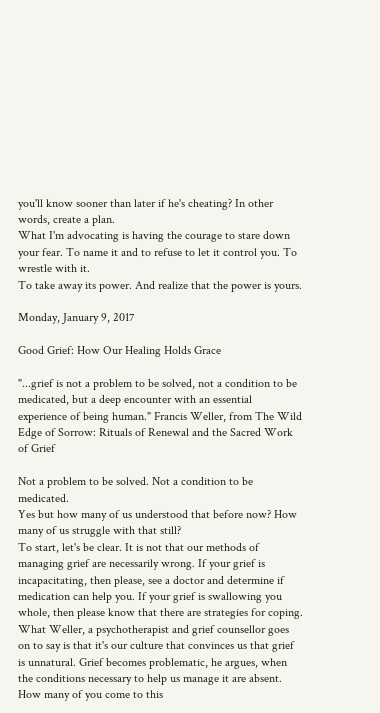you'll know sooner than later if he's cheating? In other words, create a plan.
What I'm advocating is having the courage to stare down your fear. To name it and to refuse to let it control you. To wrestle with it.
To take away its power. And realize that the power is yours.

Monday, January 9, 2017

Good Grief: How Our Healing Holds Grace

"...grief is not a problem to be solved, not a condition to be medicated, but a deep encounter with an essential experience of being human." Francis Weller, from The Wild Edge of Sorrow: Rituals of Renewal and the Sacred Work of Grief

Not a problem to be solved. Not a condition to be medicated.
Yes but how many of us understood that before now? How many of us struggle with that still?
To start, let's be clear. It is not that our methods of managing grief are necessarily wrong. If your grief is incapacitating, then please, see a doctor and determine if medication can help you. If your grief is swallowing you whole, then please know that there are strategies for coping.
What Weller, a psychotherapist and grief counsellor goes on to say is that it's our culture that convinces us that grief is unnatural. Grief becomes problematic, he argues, when the conditions necessary to help us manage it are absent.
How many of you come to this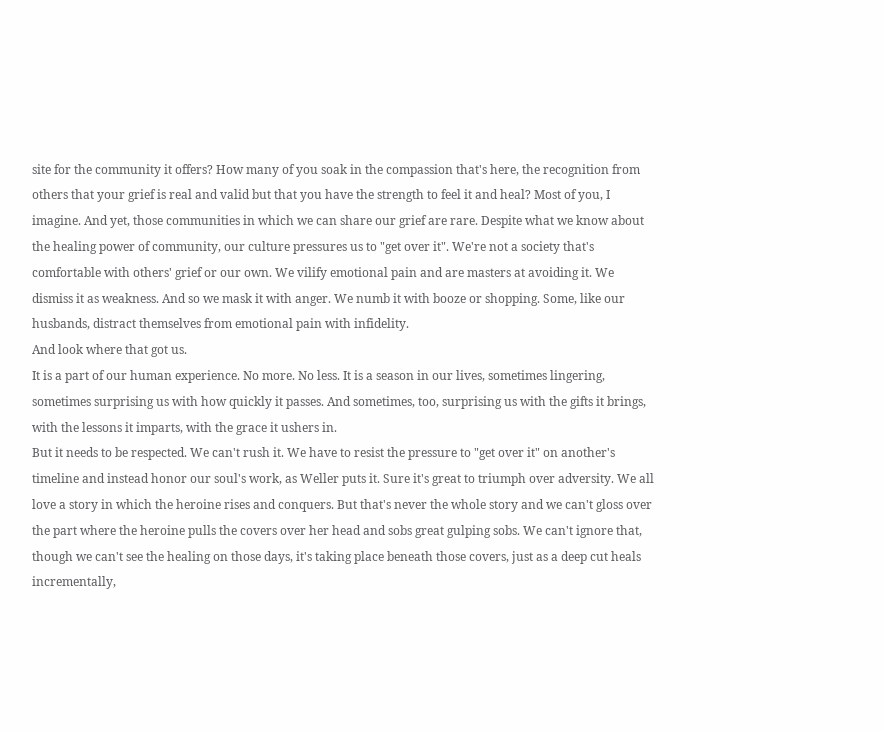site for the community it offers? How many of you soak in the compassion that's here, the recognition from others that your grief is real and valid but that you have the strength to feel it and heal? Most of you, I imagine. And yet, those communities in which we can share our grief are rare. Despite what we know about the healing power of community, our culture pressures us to "get over it". We're not a society that's comfortable with others' grief or our own. We vilify emotional pain and are masters at avoiding it. We dismiss it as weakness. And so we mask it with anger. We numb it with booze or shopping. Some, like our husbands, distract themselves from emotional pain with infidelity.
And look where that got us.
It is a part of our human experience. No more. No less. It is a season in our lives, sometimes lingering, sometimes surprising us with how quickly it passes. And sometimes, too, surprising us with the gifts it brings, with the lessons it imparts, with the grace it ushers in.
But it needs to be respected. We can't rush it. We have to resist the pressure to "get over it" on another's timeline and instead honor our soul's work, as Weller puts it. Sure it's great to triumph over adversity. We all love a story in which the heroine rises and conquers. But that's never the whole story and we can't gloss over the part where the heroine pulls the covers over her head and sobs great gulping sobs. We can't ignore that, though we can't see the healing on those days, it's taking place beneath those covers, just as a deep cut heals incrementally,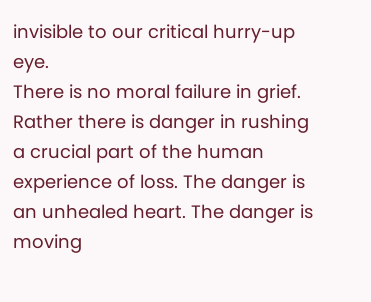invisible to our critical hurry-up eye.
There is no moral failure in grief. Rather there is danger in rushing a crucial part of the human experience of loss. The danger is an unhealed heart. The danger is moving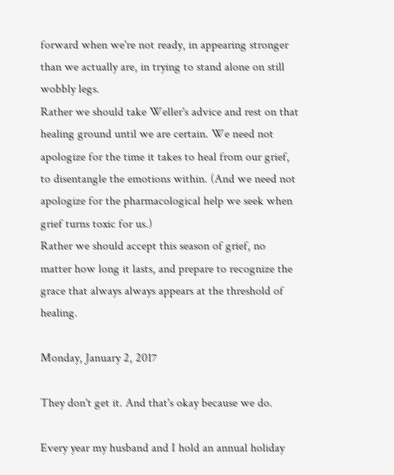forward when we're not ready, in appearing stronger than we actually are, in trying to stand alone on still wobbly legs.
Rather we should take Weller's advice and rest on that healing ground until we are certain. We need not apologize for the time it takes to heal from our grief, to disentangle the emotions within. (And we need not apologize for the pharmacological help we seek when grief turns toxic for us.)
Rather we should accept this season of grief, no matter how long it lasts, and prepare to recognize the grace that always always appears at the threshold of healing.

Monday, January 2, 2017

They don't get it. And that's okay because we do.

Every year my husband and I hold an annual holiday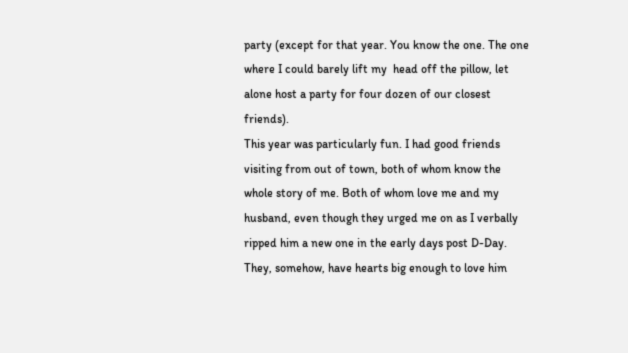party (except for that year. You know the one. The one where I could barely lift my  head off the pillow, let alone host a party for four dozen of our closest friends).
This year was particularly fun. I had good friends visiting from out of town, both of whom know the whole story of me. Both of whom love me and my husband, even though they urged me on as I verbally ripped him a new one in the early days post D-Day. They, somehow, have hearts big enough to love him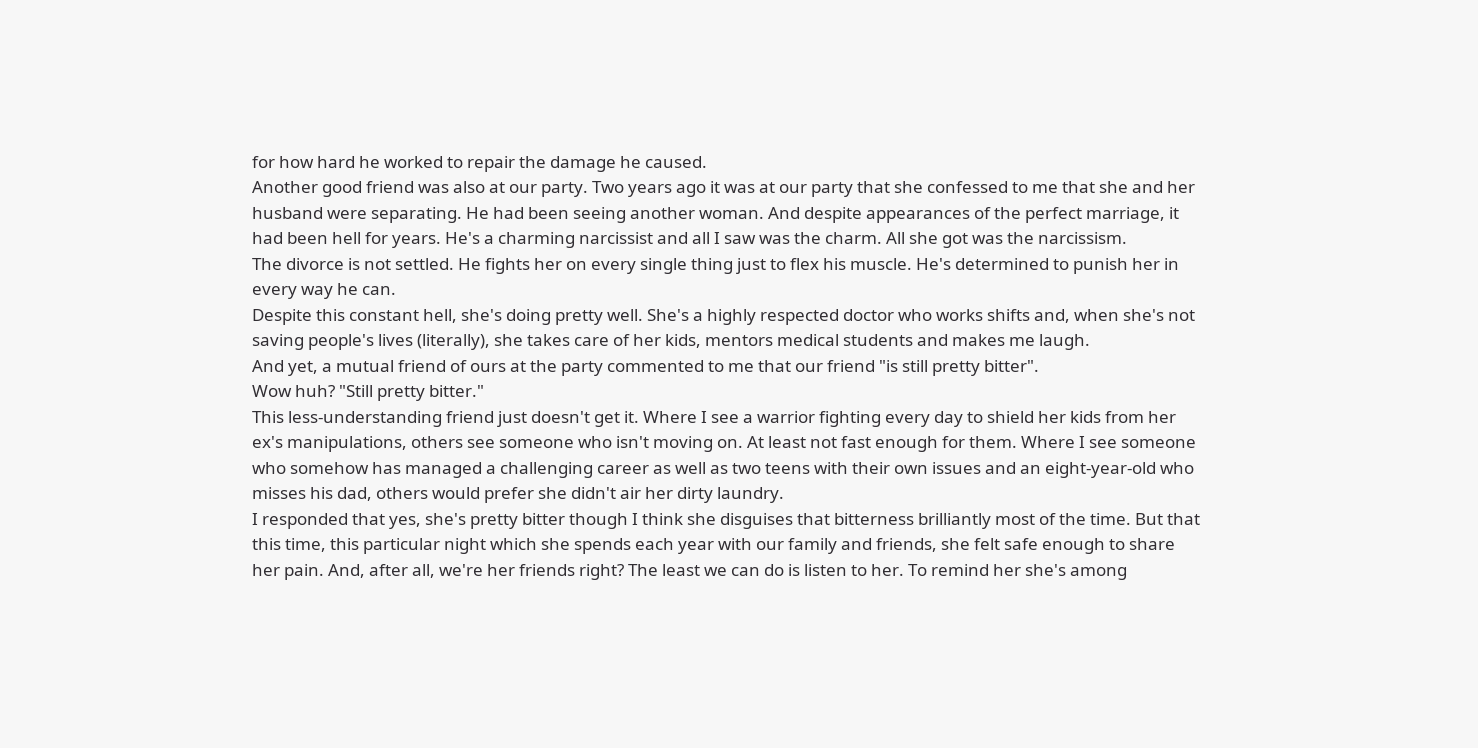for how hard he worked to repair the damage he caused.
Another good friend was also at our party. Two years ago it was at our party that she confessed to me that she and her husband were separating. He had been seeing another woman. And despite appearances of the perfect marriage, it had been hell for years. He's a charming narcissist and all I saw was the charm. All she got was the narcissism.
The divorce is not settled. He fights her on every single thing just to flex his muscle. He's determined to punish her in every way he can.
Despite this constant hell, she's doing pretty well. She's a highly respected doctor who works shifts and, when she's not saving people's lives (literally), she takes care of her kids, mentors medical students and makes me laugh.
And yet, a mutual friend of ours at the party commented to me that our friend "is still pretty bitter".
Wow huh? "Still pretty bitter."
This less-understanding friend just doesn't get it. Where I see a warrior fighting every day to shield her kids from her ex's manipulations, others see someone who isn't moving on. At least not fast enough for them. Where I see someone who somehow has managed a challenging career as well as two teens with their own issues and an eight-year-old who misses his dad, others would prefer she didn't air her dirty laundry.
I responded that yes, she's pretty bitter though I think she disguises that bitterness brilliantly most of the time. But that this time, this particular night which she spends each year with our family and friends, she felt safe enough to share her pain. And, after all, we're her friends right? The least we can do is listen to her. To remind her she's among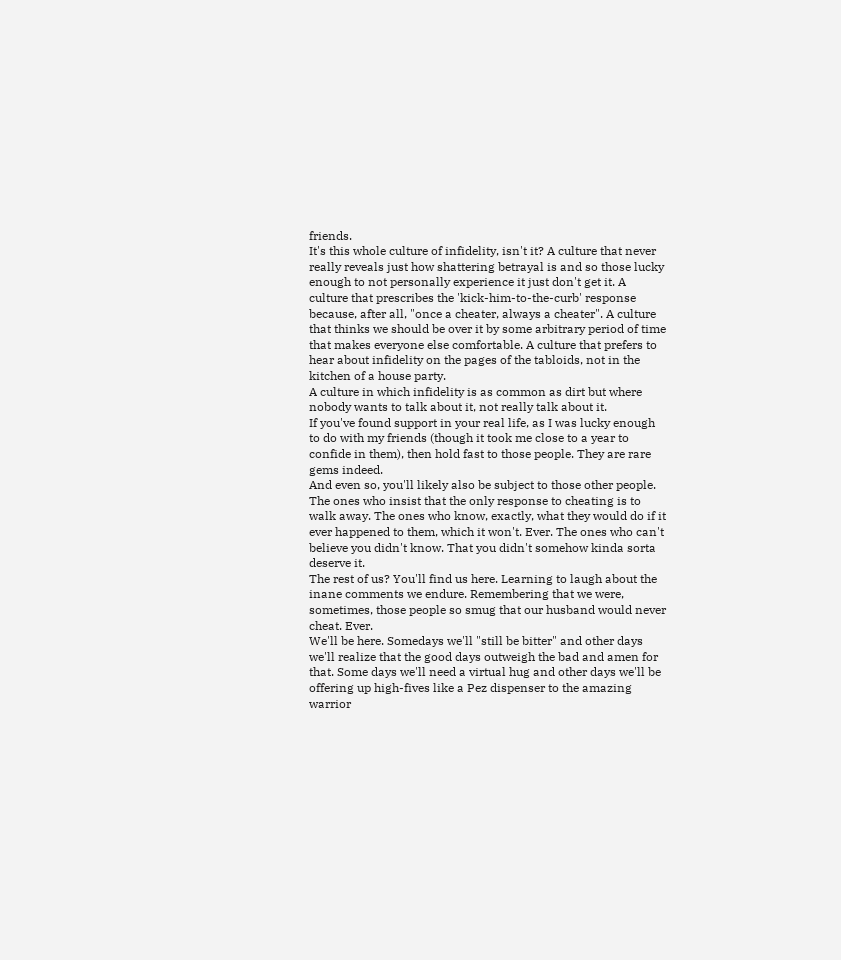friends.
It's this whole culture of infidelity, isn't it? A culture that never really reveals just how shattering betrayal is and so those lucky enough to not personally experience it just don't get it. A culture that prescribes the 'kick-him-to-the-curb' response because, after all, "once a cheater, always a cheater". A culture that thinks we should be over it by some arbitrary period of time that makes everyone else comfortable. A culture that prefers to hear about infidelity on the pages of the tabloids, not in the kitchen of a house party.
A culture in which infidelity is as common as dirt but where nobody wants to talk about it, not really talk about it.
If you've found support in your real life, as I was lucky enough to do with my friends (though it took me close to a year to confide in them), then hold fast to those people. They are rare gems indeed.
And even so, you'll likely also be subject to those other people. The ones who insist that the only response to cheating is to walk away. The ones who know, exactly, what they would do if it ever happened to them, which it won't. Ever. The ones who can't believe you didn't know. That you didn't somehow kinda sorta deserve it.
The rest of us? You'll find us here. Learning to laugh about the inane comments we endure. Remembering that we were, sometimes, those people so smug that our husband would never cheat. Ever.
We'll be here. Somedays we'll "still be bitter" and other days we'll realize that the good days outweigh the bad and amen for that. Some days we'll need a virtual hug and other days we'll be offering up high-fives like a Pez dispenser to the amazing warrior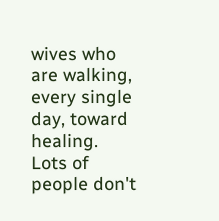wives who are walking, every single day, toward healing.
Lots of people don't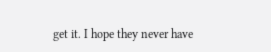get it. I hope they never have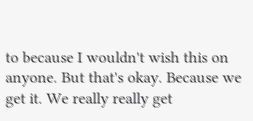to because I wouldn't wish this on anyone. But that's okay. Because we get it. We really really get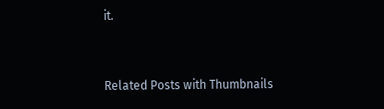it.


Related Posts with Thumbnails